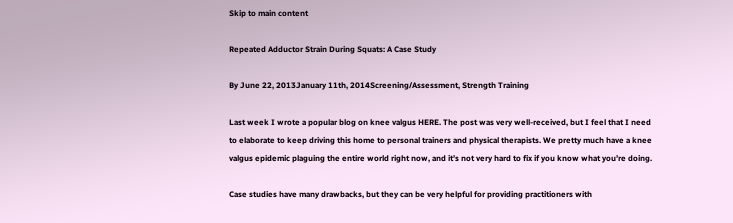Skip to main content

Repeated Adductor Strain During Squats: A Case Study

By June 22, 2013January 11th, 2014Screening/Assessment, Strength Training

Last week I wrote a popular blog on knee valgus HERE. The post was very well-received, but I feel that I need to elaborate to keep driving this home to personal trainers and physical therapists. We pretty much have a knee valgus epidemic plaguing the entire world right now, and it’s not very hard to fix if you know what you’re doing.

Case studies have many drawbacks, but they can be very helpful for providing practitioners with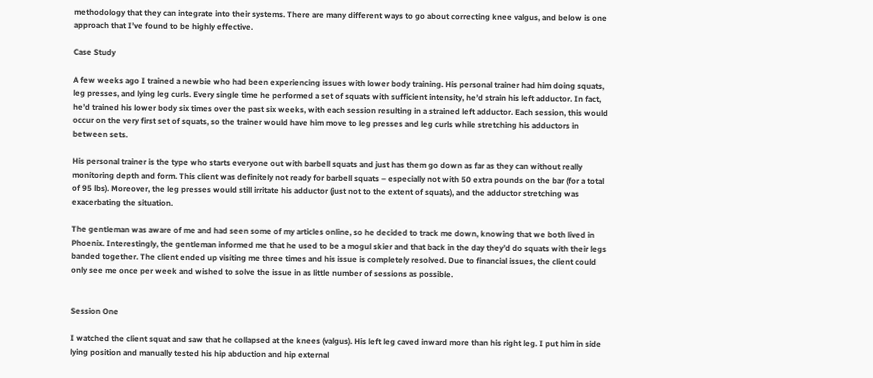methodology that they can integrate into their systems. There are many different ways to go about correcting knee valgus, and below is one approach that I’ve found to be highly effective.

Case Study

A few weeks ago I trained a newbie who had been experiencing issues with lower body training. His personal trainer had him doing squats, leg presses, and lying leg curls. Every single time he performed a set of squats with sufficient intensity, he’d strain his left adductor. In fact, he’d trained his lower body six times over the past six weeks, with each session resulting in a strained left adductor. Each session, this would occur on the very first set of squats, so the trainer would have him move to leg presses and leg curls while stretching his adductors in between sets.

His personal trainer is the type who starts everyone out with barbell squats and just has them go down as far as they can without really monitoring depth and form. This client was definitely not ready for barbell squats – especially not with 50 extra pounds on the bar (for a total of 95 lbs). Moreover, the leg presses would still irritate his adductor (just not to the extent of squats), and the adductor stretching was exacerbating the situation.

The gentleman was aware of me and had seen some of my articles online, so he decided to track me down, knowing that we both lived in Phoenix. Interestingly, the gentleman informed me that he used to be a mogul skier and that back in the day they’d do squats with their legs banded together. The client ended up visiting me three times and his issue is completely resolved. Due to financial issues, the client could only see me once per week and wished to solve the issue in as little number of sessions as possible.


Session One

I watched the client squat and saw that he collapsed at the knees (valgus). His left leg caved inward more than his right leg. I put him in side lying position and manually tested his hip abduction and hip external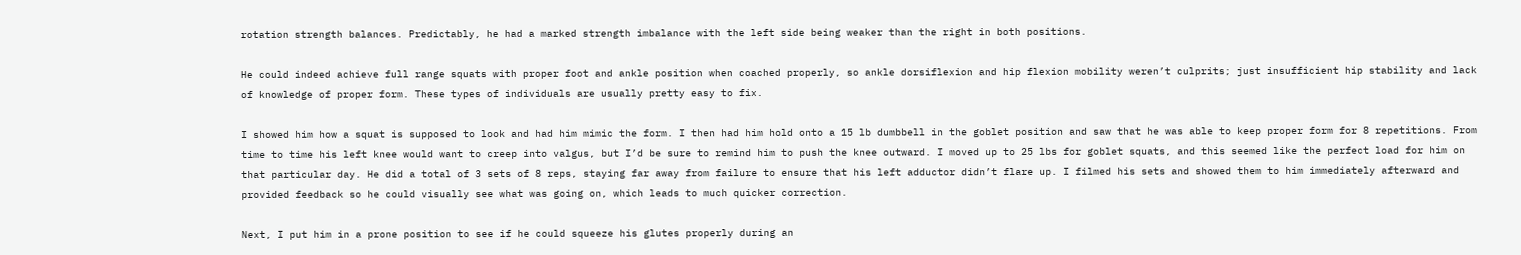rotation strength balances. Predictably, he had a marked strength imbalance with the left side being weaker than the right in both positions.

He could indeed achieve full range squats with proper foot and ankle position when coached properly, so ankle dorsiflexion and hip flexion mobility weren’t culprits; just insufficient hip stability and lack of knowledge of proper form. These types of individuals are usually pretty easy to fix.

I showed him how a squat is supposed to look and had him mimic the form. I then had him hold onto a 15 lb dumbbell in the goblet position and saw that he was able to keep proper form for 8 repetitions. From time to time his left knee would want to creep into valgus, but I’d be sure to remind him to push the knee outward. I moved up to 25 lbs for goblet squats, and this seemed like the perfect load for him on that particular day. He did a total of 3 sets of 8 reps, staying far away from failure to ensure that his left adductor didn’t flare up. I filmed his sets and showed them to him immediately afterward and provided feedback so he could visually see what was going on, which leads to much quicker correction.

Next, I put him in a prone position to see if he could squeeze his glutes properly during an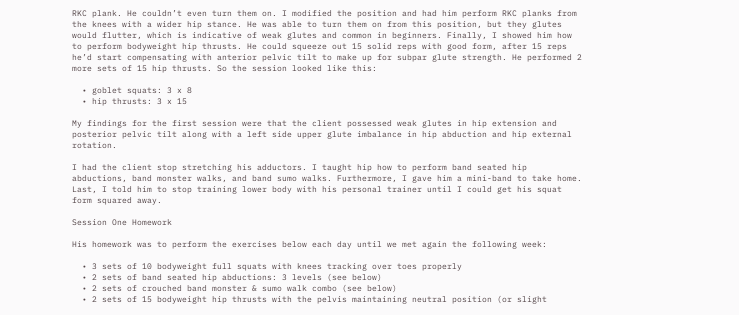RKC plank. He couldn’t even turn them on. I modified the position and had him perform RKC planks from the knees with a wider hip stance. He was able to turn them on from this position, but they glutes would flutter, which is indicative of weak glutes and common in beginners. Finally, I showed him how to perform bodyweight hip thrusts. He could squeeze out 15 solid reps with good form, after 15 reps he’d start compensating with anterior pelvic tilt to make up for subpar glute strength. He performed 2 more sets of 15 hip thrusts. So the session looked like this:

  • goblet squats: 3 x 8
  • hip thrusts: 3 x 15

My findings for the first session were that the client possessed weak glutes in hip extension and posterior pelvic tilt along with a left side upper glute imbalance in hip abduction and hip external rotation.

I had the client stop stretching his adductors. I taught hip how to perform band seated hip abductions, band monster walks, and band sumo walks. Furthermore, I gave him a mini-band to take home. Last, I told him to stop training lower body with his personal trainer until I could get his squat form squared away.

Session One Homework

His homework was to perform the exercises below each day until we met again the following week:

  • 3 sets of 10 bodyweight full squats with knees tracking over toes properly
  • 2 sets of band seated hip abductions: 3 levels (see below)
  • 2 sets of crouched band monster & sumo walk combo (see below)
  • 2 sets of 15 bodyweight hip thrusts with the pelvis maintaining neutral position (or slight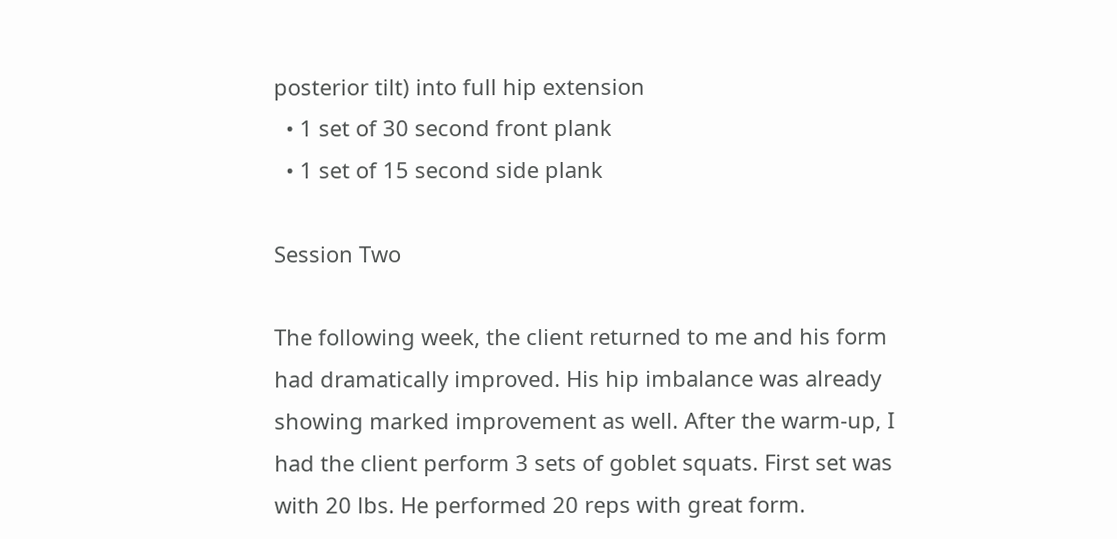posterior tilt) into full hip extension
  • 1 set of 30 second front plank
  • 1 set of 15 second side plank

Session Two

The following week, the client returned to me and his form had dramatically improved. His hip imbalance was already showing marked improvement as well. After the warm-up, I had the client perform 3 sets of goblet squats. First set was with 20 lbs. He performed 20 reps with great form.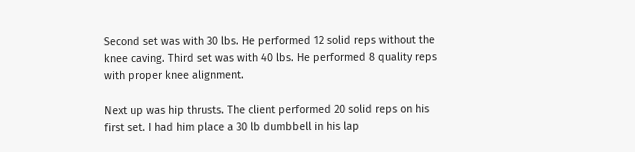Second set was with 30 lbs. He performed 12 solid reps without the knee caving. Third set was with 40 lbs. He performed 8 quality reps with proper knee alignment.

Next up was hip thrusts. The client performed 20 solid reps on his first set. I had him place a 30 lb dumbbell in his lap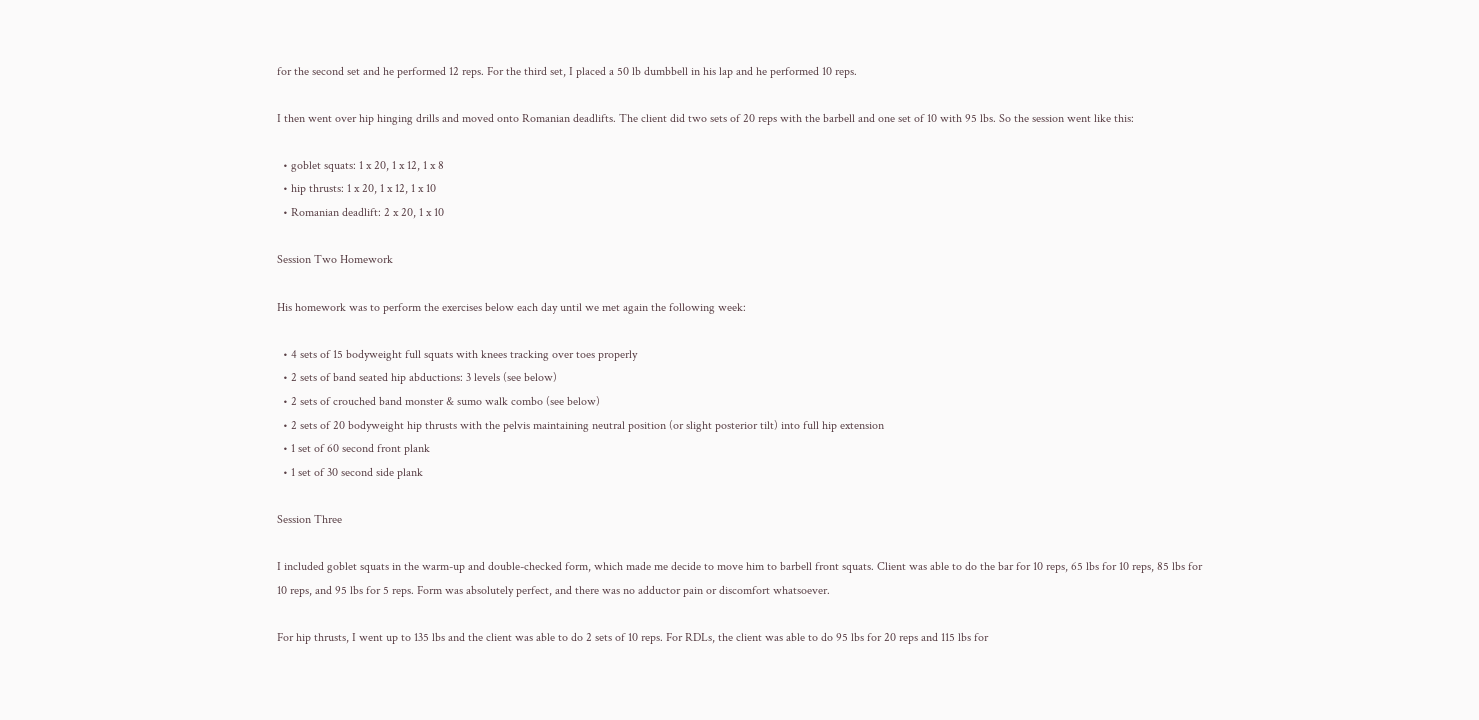for the second set and he performed 12 reps. For the third set, I placed a 50 lb dumbbell in his lap and he performed 10 reps.

I then went over hip hinging drills and moved onto Romanian deadlifts. The client did two sets of 20 reps with the barbell and one set of 10 with 95 lbs. So the session went like this:

  • goblet squats: 1 x 20, 1 x 12, 1 x 8
  • hip thrusts: 1 x 20, 1 x 12, 1 x 10
  • Romanian deadlift: 2 x 20, 1 x 10

Session Two Homework

His homework was to perform the exercises below each day until we met again the following week:

  • 4 sets of 15 bodyweight full squats with knees tracking over toes properly
  • 2 sets of band seated hip abductions: 3 levels (see below)
  • 2 sets of crouched band monster & sumo walk combo (see below)
  • 2 sets of 20 bodyweight hip thrusts with the pelvis maintaining neutral position (or slight posterior tilt) into full hip extension
  • 1 set of 60 second front plank
  • 1 set of 30 second side plank

Session Three

I included goblet squats in the warm-up and double-checked form, which made me decide to move him to barbell front squats. Client was able to do the bar for 10 reps, 65 lbs for 10 reps, 85 lbs for 10 reps, and 95 lbs for 5 reps. Form was absolutely perfect, and there was no adductor pain or discomfort whatsoever.

For hip thrusts, I went up to 135 lbs and the client was able to do 2 sets of 10 reps. For RDLs, the client was able to do 95 lbs for 20 reps and 115 lbs for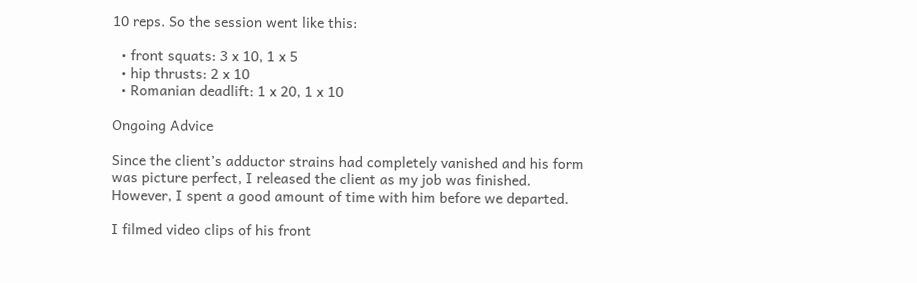10 reps. So the session went like this:

  • front squats: 3 x 10, 1 x 5
  • hip thrusts: 2 x 10
  • Romanian deadlift: 1 x 20, 1 x 10

Ongoing Advice

Since the client’s adductor strains had completely vanished and his form was picture perfect, I released the client as my job was finished. However, I spent a good amount of time with him before we departed.

I filmed video clips of his front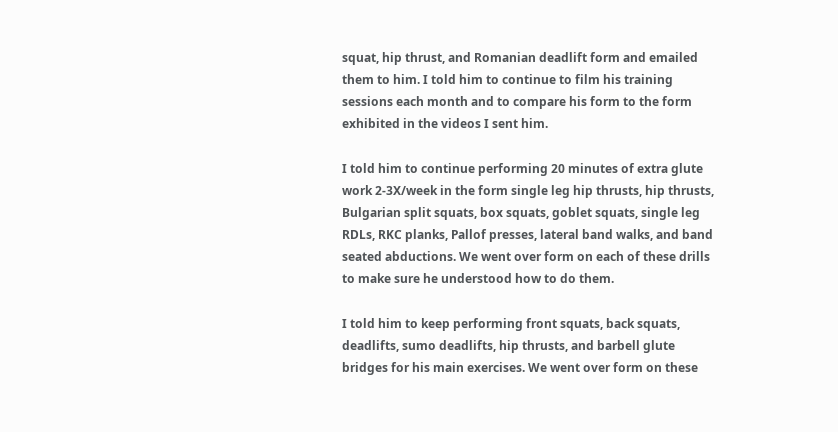squat, hip thrust, and Romanian deadlift form and emailed them to him. I told him to continue to film his training sessions each month and to compare his form to the form exhibited in the videos I sent him.

I told him to continue performing 20 minutes of extra glute work 2-3X/week in the form single leg hip thrusts, hip thrusts, Bulgarian split squats, box squats, goblet squats, single leg RDLs, RKC planks, Pallof presses, lateral band walks, and band seated abductions. We went over form on each of these drills to make sure he understood how to do them.

I told him to keep performing front squats, back squats, deadlifts, sumo deadlifts, hip thrusts, and barbell glute bridges for his main exercises. We went over form on these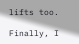lifts too.

Finally, I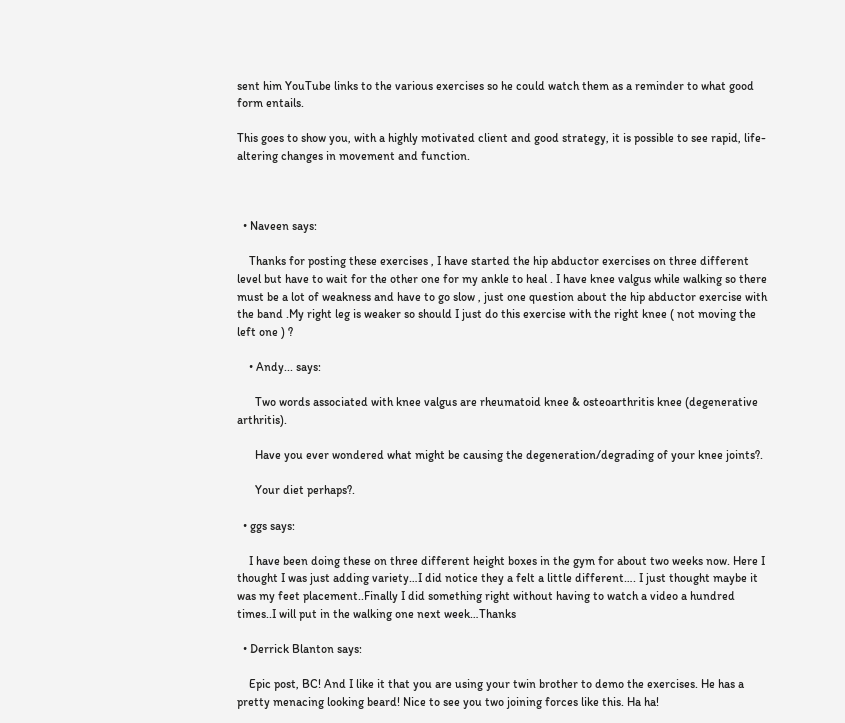sent him YouTube links to the various exercises so he could watch them as a reminder to what good form entails.

This goes to show you, with a highly motivated client and good strategy, it is possible to see rapid, life-altering changes in movement and function.



  • Naveen says:

    Thanks for posting these exercises , I have started the hip abductor exercises on three different level but have to wait for the other one for my ankle to heal . I have knee valgus while walking so there must be a lot of weakness and have to go slow , just one question about the hip abductor exercise with the band .My right leg is weaker so should I just do this exercise with the right knee ( not moving the left one ) ?

    • Andy... says:

      Two words associated with knee valgus are rheumatoid knee & osteoarthritis knee (degenerative arthritis).

      Have you ever wondered what might be causing the degeneration/degrading of your knee joints?.

      Your diet perhaps?.

  • ggs says:

    I have been doing these on three different height boxes in the gym for about two weeks now. Here I thought I was just adding variety…I did notice they a felt a little different…. I just thought maybe it was my feet placement..Finally I did something right without having to watch a video a hundred times..I will put in the walking one next week…Thanks

  • Derrick Blanton says:

    Epic post, BC! And I like it that you are using your twin brother to demo the exercises. He has a pretty menacing looking beard! Nice to see you two joining forces like this. Ha ha!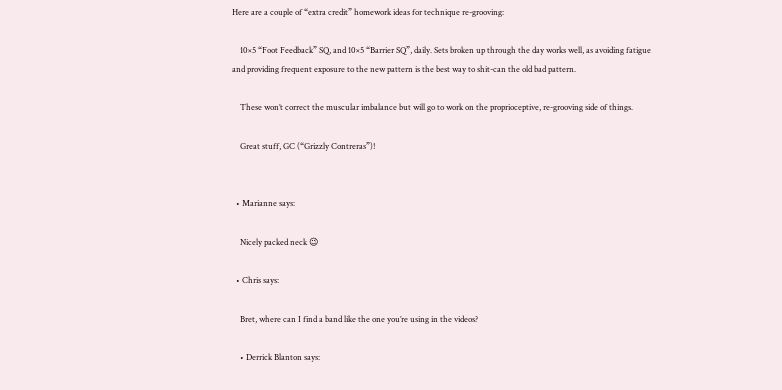Here are a couple of “extra credit” homework ideas for technique re-grooving:

    10×5 “Foot Feedback” SQ, and 10×5 “Barrier SQ”, daily. Sets broken up through the day works well, as avoiding fatigue and providing frequent exposure to the new pattern is the best way to shit-can the old bad pattern.

    These won’t correct the muscular imbalance but will go to work on the proprioceptive, re-grooving side of things.

    Great stuff, GC (“Grizzly Contreras”)!


  • Marianne says:

    Nicely packed neck 😉

  • Chris says:

    Bret, where can I find a band like the one you’re using in the videos?

    • Derrick Blanton says: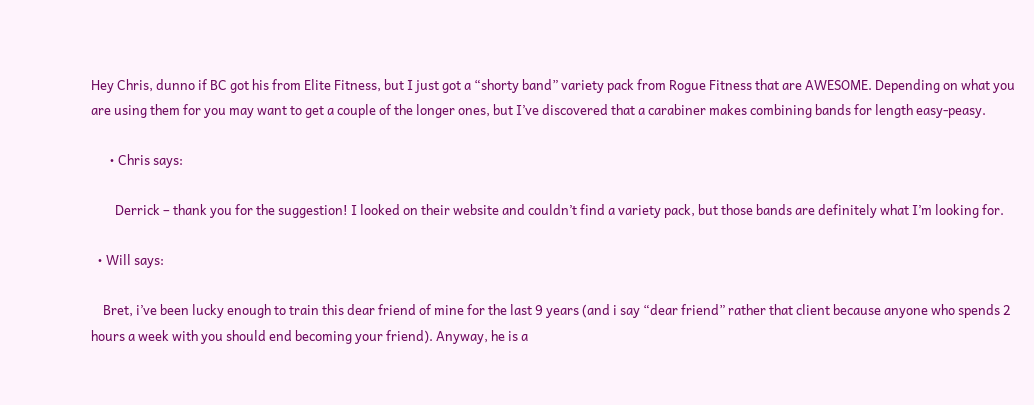Hey Chris, dunno if BC got his from Elite Fitness, but I just got a “shorty band” variety pack from Rogue Fitness that are AWESOME. Depending on what you are using them for you may want to get a couple of the longer ones, but I’ve discovered that a carabiner makes combining bands for length easy-peasy.

      • Chris says:

        Derrick – thank you for the suggestion! I looked on their website and couldn’t find a variety pack, but those bands are definitely what I’m looking for.

  • Will says:

    Bret, i’ve been lucky enough to train this dear friend of mine for the last 9 years (and i say “dear friend” rather that client because anyone who spends 2 hours a week with you should end becoming your friend). Anyway, he is a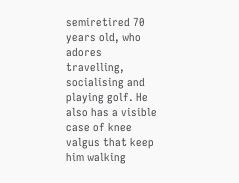semiretired 70 years old, who adores travelling, socialising and playing golf. He also has a visible case of knee valgus that keep him walking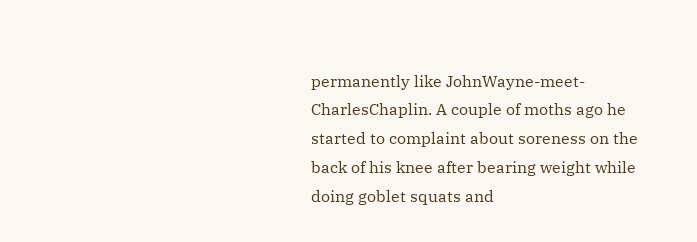permanently like JohnWayne-meet-CharlesChaplin. A couple of moths ago he started to complaint about soreness on the back of his knee after bearing weight while doing goblet squats and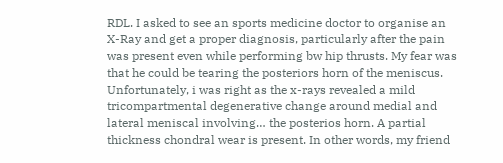RDL. I asked to see an sports medicine doctor to organise an X-Ray and get a proper diagnosis, particularly after the pain was present even while performing bw hip thrusts. My fear was that he could be tearing the posteriors horn of the meniscus. Unfortunately, i was right as the x-rays revealed a mild tricompartmental degenerative change around medial and lateral meniscal involving… the posterios horn. A partial thickness chondral wear is present. In other words, my friend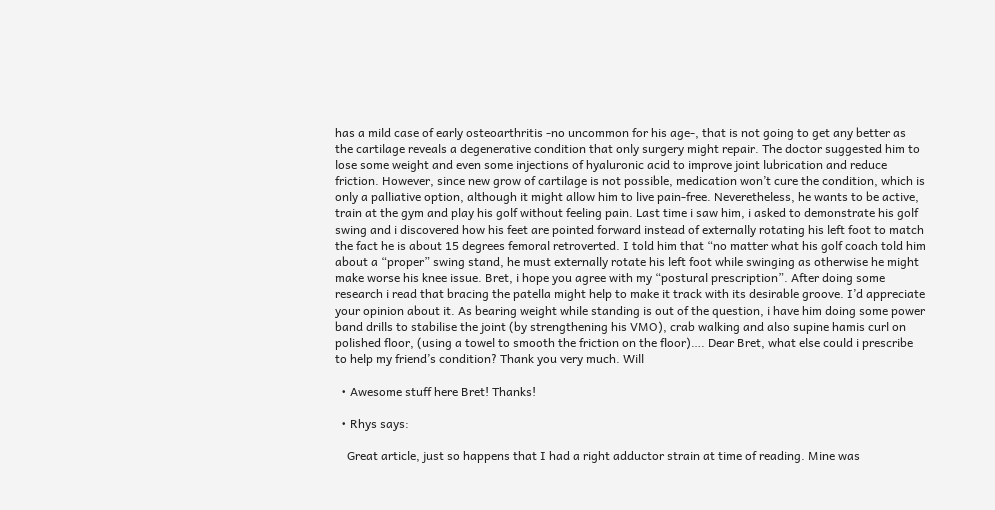has a mild case of early osteoarthritis -no uncommon for his age-, that is not going to get any better as the cartilage reveals a degenerative condition that only surgery might repair. The doctor suggested him to lose some weight and even some injections of hyaluronic acid to improve joint lubrication and reduce friction. However, since new grow of cartilage is not possible, medication won’t cure the condition, which is only a palliative option, although it might allow him to live pain-free. Neveretheless, he wants to be active, train at the gym and play his golf without feeling pain. Last time i saw him, i asked to demonstrate his golf swing and i discovered how his feet are pointed forward instead of externally rotating his left foot to match the fact he is about 15 degrees femoral retroverted. I told him that “no matter what his golf coach told him about a “proper” swing stand, he must externally rotate his left foot while swinging as otherwise he might make worse his knee issue. Bret, i hope you agree with my “postural prescription”. After doing some research i read that bracing the patella might help to make it track with its desirable groove. I’d appreciate your opinion about it. As bearing weight while standing is out of the question, i have him doing some power band drills to stabilise the joint (by strengthening his VMO), crab walking and also supine hamis curl on polished floor, (using a towel to smooth the friction on the floor)…. Dear Bret, what else could i prescribe to help my friend’s condition? Thank you very much. Will

  • Awesome stuff here Bret! Thanks!

  • Rhys says:

    Great article, just so happens that I had a right adductor strain at time of reading. Mine was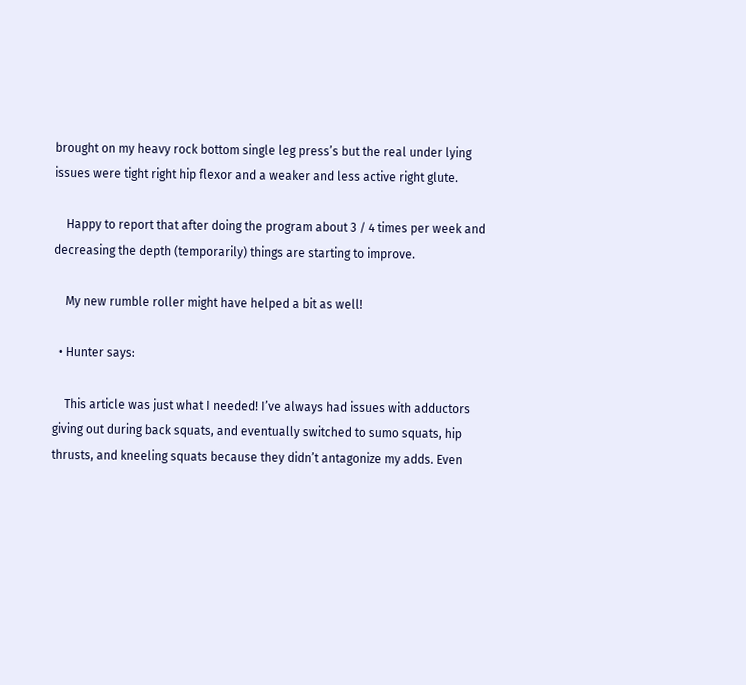brought on my heavy rock bottom single leg press’s but the real under lying issues were tight right hip flexor and a weaker and less active right glute.

    Happy to report that after doing the program about 3 / 4 times per week and decreasing the depth (temporarily) things are starting to improve.

    My new rumble roller might have helped a bit as well!

  • Hunter says:

    This article was just what I needed! I’ve always had issues with adductors giving out during back squats, and eventually switched to sumo squats, hip thrusts, and kneeling squats because they didn’t antagonize my adds. Even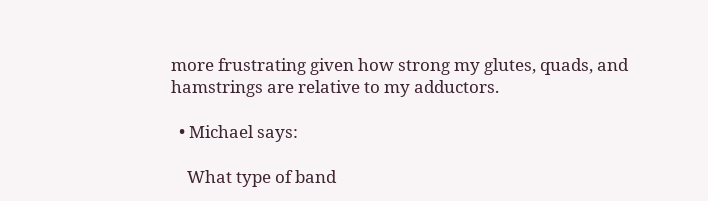more frustrating given how strong my glutes, quads, and hamstrings are relative to my adductors.

  • Michael says:

    What type of band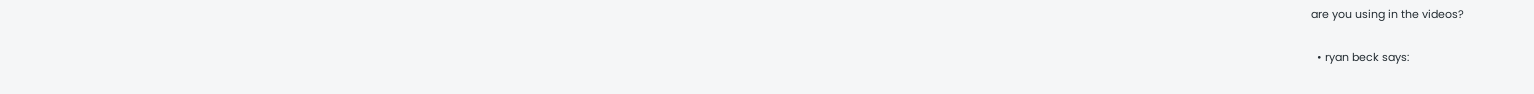are you using in the videos?

  • ryan beck says: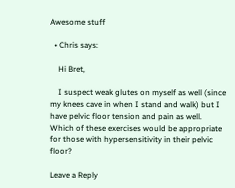Awesome stuff

  • Chris says:

    Hi Bret,

    I suspect weak glutes on myself as well (since my knees cave in when I stand and walk) but I have pelvic floor tension and pain as well. Which of these exercises would be appropriate for those with hypersensitivity in their pelvic floor?

Leave a Reply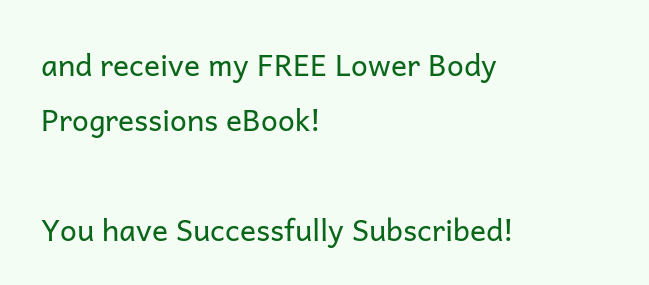and receive my FREE Lower Body Progressions eBook!

You have Successfully Subscribed!